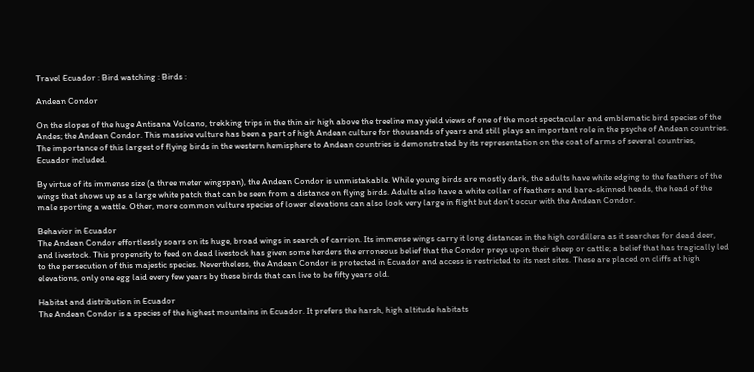Travel Ecuador : Bird watching : Birds :

Andean Condor

On the slopes of the huge Antisana Volcano, trekking trips in the thin air high above the treeline may yield views of one of the most spectacular and emblematic bird species of the Andes; the Andean Condor. This massive vulture has been a part of high Andean culture for thousands of years and still plays an important role in the psyche of Andean countries. The importance of this largest of flying birds in the western hemisphere to Andean countries is demonstrated by its representation on the coat of arms of several countries, Ecuador included.

By virtue of its immense size (a three meter wingspan), the Andean Condor is unmistakable. While young birds are mostly dark, the adults have white edging to the feathers of the wings that shows up as a large white patch that can be seen from a distance on flying birds. Adults also have a white collar of feathers and bare-skinned heads, the head of the male sporting a wattle. Other, more common vulture species of lower elevations can also look very large in flight but don’t occur with the Andean Condor.

Behavior in Ecuador
The Andean Condor effortlessly soars on its huge, broad wings in search of carrion. Its immense wings carry it long distances in the high cordillera as it searches for dead deer, and livestock. This propensity to feed on dead livestock has given some herders the erroneous belief that the Condor preys upon their sheep or cattle; a belief that has tragically led to the persecution of this majestic species. Nevertheless, the Andean Condor is protected in Ecuador and access is restricted to its nest sites. These are placed on cliffs at high elevations, only one egg laid every few years by these birds that can live to be fifty years old.

Habitat and distribution in Ecuador
The Andean Condor is a species of the highest mountains in Ecuador. It prefers the harsh, high altitude habitats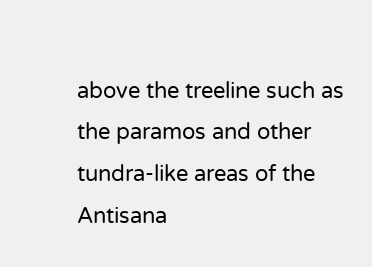above the treeline such as the paramos and other tundra-like areas of the Antisana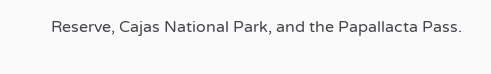Reserve, Cajas National Park, and the Papallacta Pass.